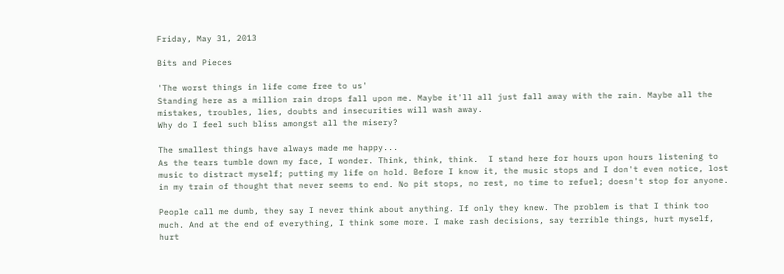Friday, May 31, 2013

Bits and Pieces

'The worst things in life come free to us'
Standing here as a million rain drops fall upon me. Maybe it'll all just fall away with the rain. Maybe all the mistakes, troubles, lies, doubts and insecurities will wash away.
Why do I feel such bliss amongst all the misery?

The smallest things have always made me happy...
As the tears tumble down my face, I wonder. Think, think, think.  I stand here for hours upon hours listening to music to distract myself; putting my life on hold. Before I know it, the music stops and I don't even notice, lost in my train of thought that never seems to end. No pit stops, no rest, no time to refuel; doesn't stop for anyone.

People call me dumb, they say I never think about anything. If only they knew. The problem is that I think too much. And at the end of everything, I think some more. I make rash decisions, say terrible things, hurt myself, hurt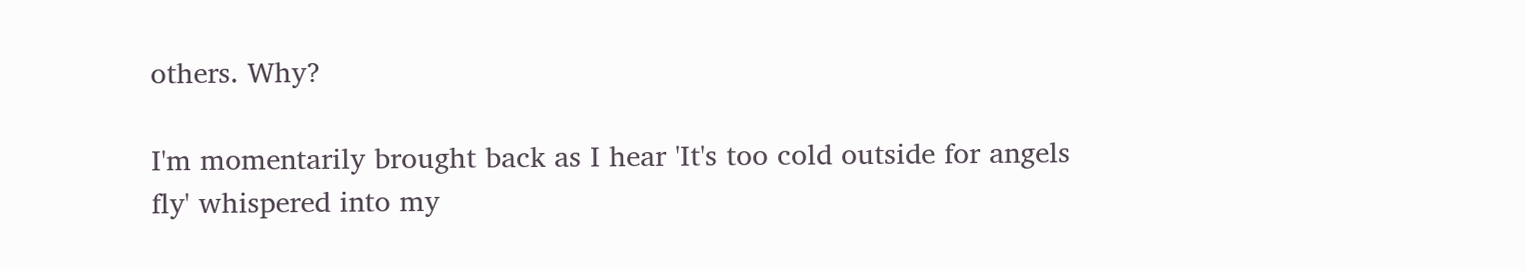others. Why?

I'm momentarily brought back as I hear 'It's too cold outside for angels fly' whispered into my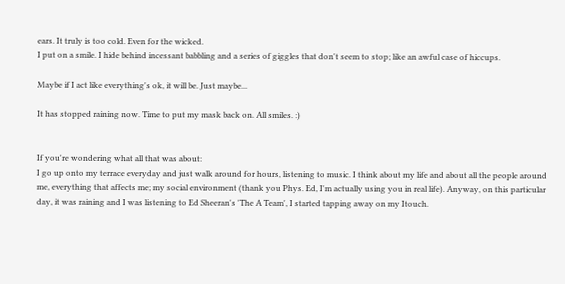ears. It truly is too cold. Even for the wicked.
I put on a smile. I hide behind incessant babbling and a series of giggles that don't seem to stop; like an awful case of hiccups.

Maybe if I act like everything's ok, it will be. Just maybe...

It has stopped raining now. Time to put my mask back on. All smiles. :)


If you're wondering what all that was about:
I go up onto my terrace everyday and just walk around for hours, listening to music. I think about my life and about all the people around me, everything that affects me; my social environment (thank you Phys. Ed, I'm actually using you in real life). Anyway, on this particular day, it was raining and I was listening to Ed Sheeran's 'The A Team', I started tapping away on my Itouch.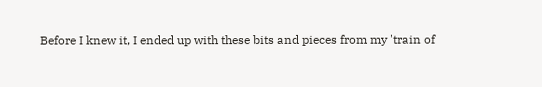Before I knew it, I ended up with these bits and pieces from my 'train of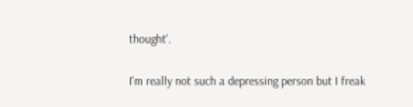thought'.

I'm really not such a depressing person but I freak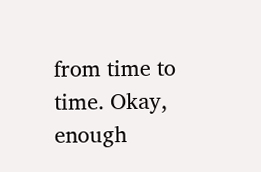from time to time. Okay, enough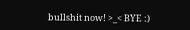bullshit now! >_< BYE :)